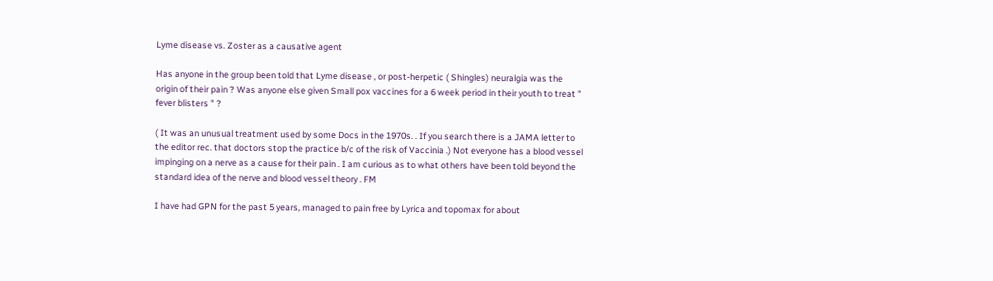Lyme disease vs. Zoster as a causative agent

Has anyone in the group been told that Lyme disease , or post-herpetic ( Shingles) neuralgia was the origin of their pain ? Was anyone else given Small pox vaccines for a 6 week period in their youth to treat " fever blisters " ?

( It was an unusual treatment used by some Docs in the 1970s. . If you search there is a JAMA letter to the editor rec. that doctors stop the practice b/c of the risk of Vaccinia .) Not everyone has a blood vessel impinging on a nerve as a cause for their pain . I am curious as to what others have been told beyond the standard idea of the nerve and blood vessel theory . FM

I have had GPN for the past 5 years, managed to pain free by Lyrica and topomax for about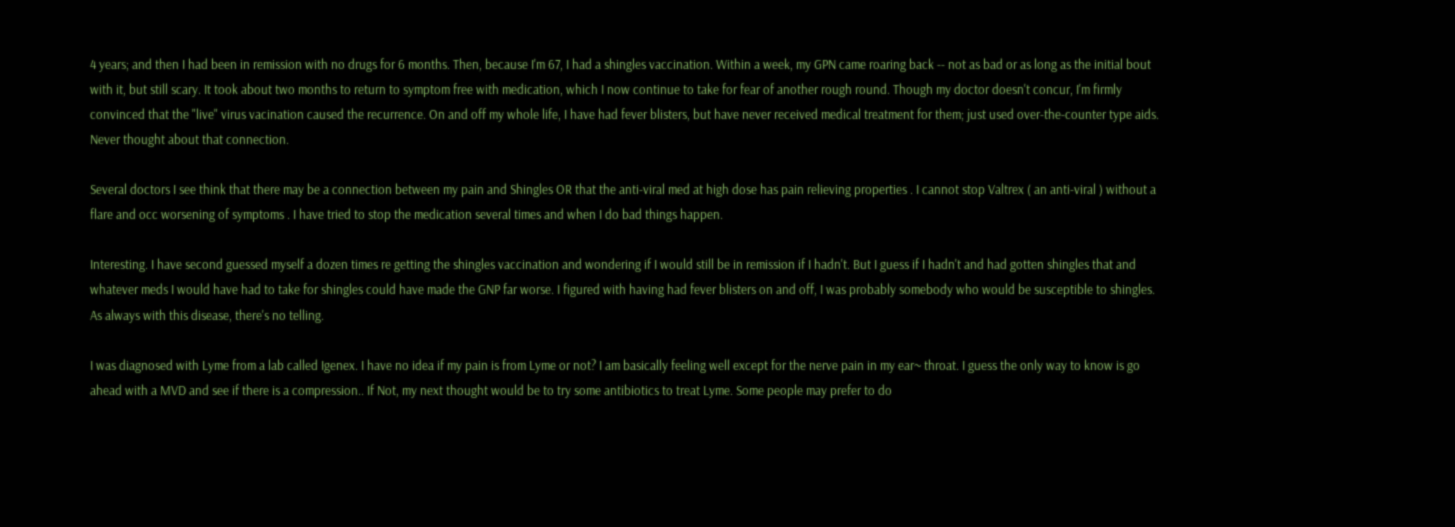4 years; and then I had been in remission with no drugs for 6 months. Then, because I'm 67, I had a shingles vaccination. Within a week, my GPN came roaring back -- not as bad or as long as the initial bout with it, but still scary. It took about two months to return to symptom free with medication, which I now continue to take for fear of another rough round. Though my doctor doesn't concur, I'm firmly convinced that the "live" virus vacination caused the recurrence. On and off my whole life, I have had fever blisters, but have never received medical treatment for them; just used over-the-counter type aids. Never thought about that connection.

Several doctors I see think that there may be a connection between my pain and Shingles OR that the anti-viral med at high dose has pain relieving properties . I cannot stop Valtrex ( an anti-viral ) without a flare and occ worsening of symptoms . I have tried to stop the medication several times and when I do bad things happen.

Interesting. I have second guessed myself a dozen times re getting the shingles vaccination and wondering if I would still be in remission if I hadn't. But I guess if I hadn't and had gotten shingles that and whatever meds I would have had to take for shingles could have made the GNP far worse. I figured with having had fever blisters on and off, I was probably somebody who would be susceptible to shingles. As always with this disease, there's no telling.

I was diagnosed with Lyme from a lab called Igenex. I have no idea if my pain is from Lyme or not? I am basically feeling well except for the nerve pain in my ear~ throat. I guess the only way to know is go ahead with a MVD and see if there is a compression.. If Not, my next thought would be to try some antibiotics to treat Lyme. Some people may prefer to do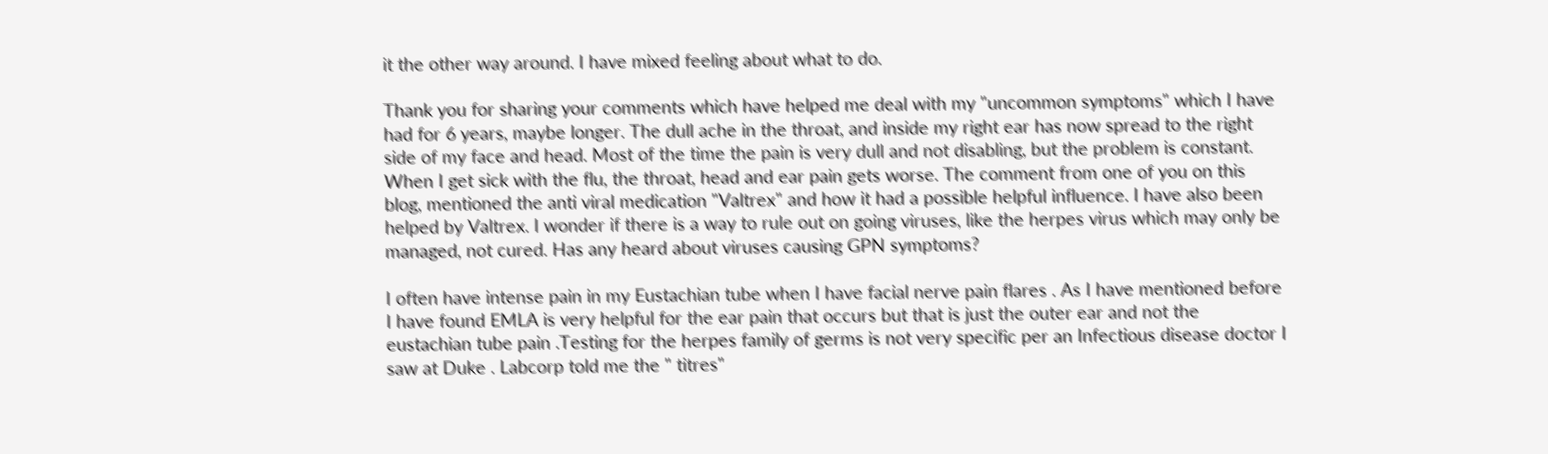it the other way around. I have mixed feeling about what to do.

Thank you for sharing your comments which have helped me deal with my "uncommon symptoms" which I have had for 6 years, maybe longer. The dull ache in the throat, and inside my right ear has now spread to the right side of my face and head. Most of the time the pain is very dull and not disabling, but the problem is constant. When I get sick with the flu, the throat, head and ear pain gets worse. The comment from one of you on this blog, mentioned the anti viral medication "Valtrex" and how it had a possible helpful influence. I have also been helped by Valtrex. I wonder if there is a way to rule out on going viruses, like the herpes virus which may only be managed, not cured. Has any heard about viruses causing GPN symptoms?

I often have intense pain in my Eustachian tube when I have facial nerve pain flares . As I have mentioned before I have found EMLA is very helpful for the ear pain that occurs but that is just the outer ear and not the eustachian tube pain .Testing for the herpes family of germs is not very specific per an Infectious disease doctor I saw at Duke . Labcorp told me the " titres"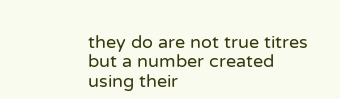they do are not true titres but a number created using their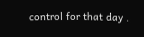control for that day .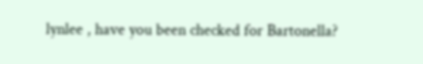lynlee , have you been checked for Bartonella?